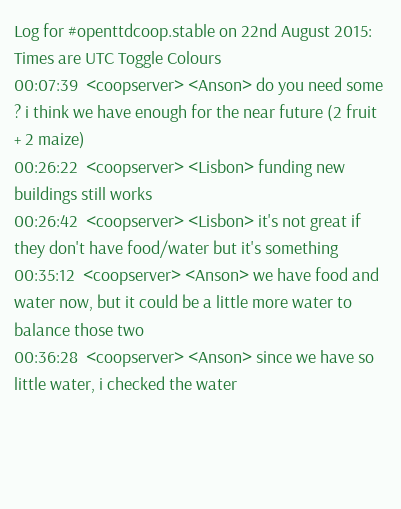Log for #openttdcoop.stable on 22nd August 2015:
Times are UTC Toggle Colours
00:07:39  <coopserver> <Anson> do you need some ? i think we have enough for the near future (2 fruit + 2 maize)
00:26:22  <coopserver> <Lisbon> funding new buildings still works
00:26:42  <coopserver> <Lisbon> it's not great if they don't have food/water but it's something
00:35:12  <coopserver> <Anson> we have food and water now, but it could be a little more water to balance those two
00:36:28  <coopserver> <Anson> since we have so little water, i checked the water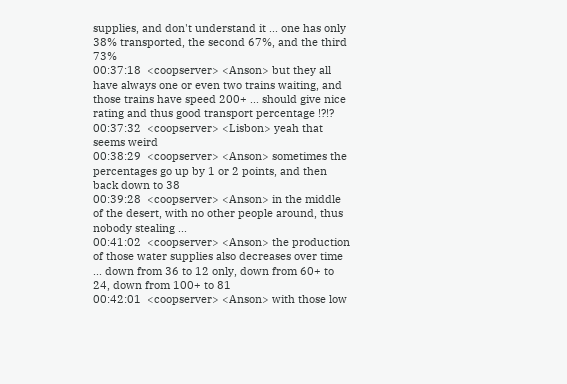supplies, and don't understand it ... one has only 38% transported, the second 67%, and the third 73%
00:37:18  <coopserver> <Anson> but they all have always one or even two trains waiting, and those trains have speed 200+ ... should give nice rating and thus good transport percentage !?!?
00:37:32  <coopserver> <Lisbon> yeah that seems weird
00:38:29  <coopserver> <Anson> sometimes the percentages go up by 1 or 2 points, and then back down to 38
00:39:28  <coopserver> <Anson> in the middle of the desert, with no other people around, thus nobody stealing ...
00:41:02  <coopserver> <Anson> the production of those water supplies also decreases over time ... down from 36 to 12 only, down from 60+ to 24, down from 100+ to 81
00:42:01  <coopserver> <Anson> with those low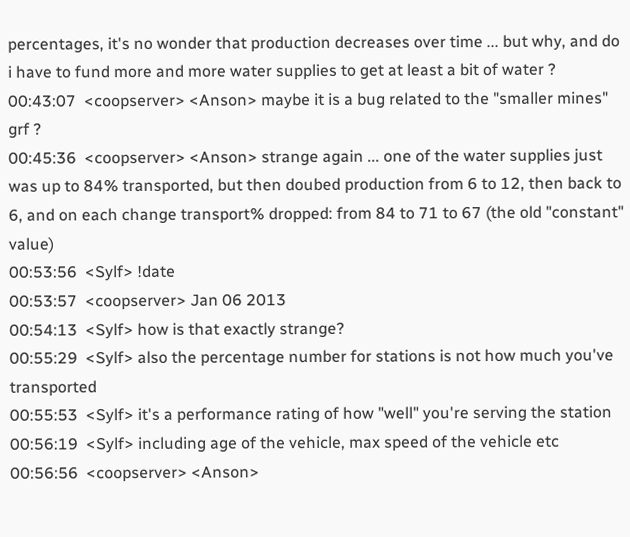percentages, it's no wonder that production decreases over time ... but why, and do i have to fund more and more water supplies to get at least a bit of water ?
00:43:07  <coopserver> <Anson> maybe it is a bug related to the "smaller mines" grf ?
00:45:36  <coopserver> <Anson> strange again ... one of the water supplies just was up to 84% transported, but then doubed production from 6 to 12, then back to 6, and on each change transport% dropped: from 84 to 71 to 67 (the old "constant" value)
00:53:56  <Sylf> !date
00:53:57  <coopserver> Jan 06 2013
00:54:13  <Sylf> how is that exactly strange?
00:55:29  <Sylf> also the percentage number for stations is not how much you've transported
00:55:53  <Sylf> it's a performance rating of how "well" you're serving the station
00:56:19  <Sylf> including age of the vehicle, max speed of the vehicle etc
00:56:56  <coopserver> <Anson>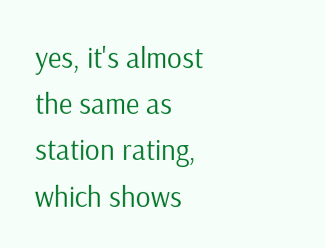yes, it's almost the same as station rating, which shows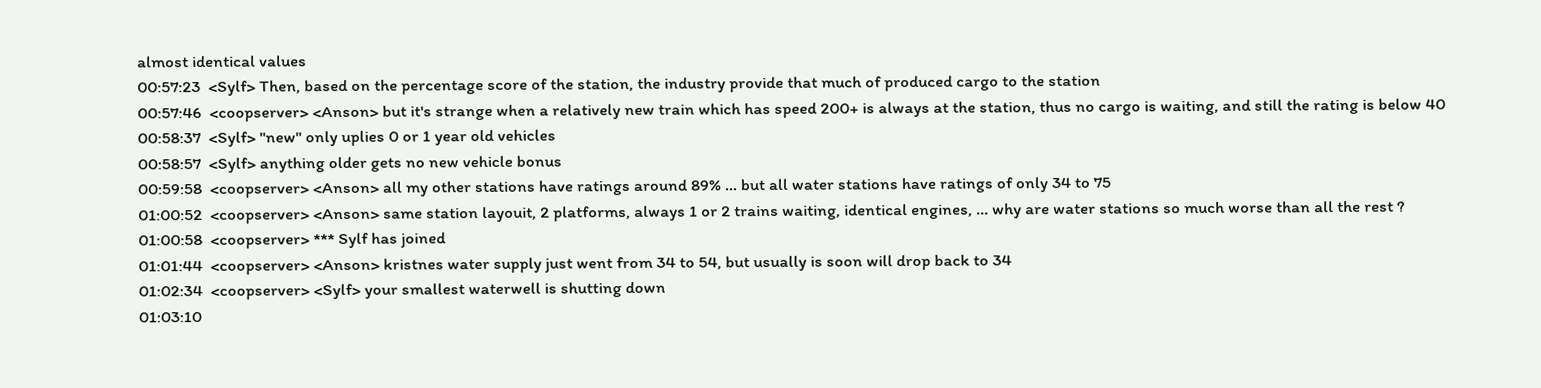almost identical values
00:57:23  <Sylf> Then, based on the percentage score of the station, the industry provide that much of produced cargo to the station
00:57:46  <coopserver> <Anson> but it's strange when a relatively new train which has speed 200+ is always at the station, thus no cargo is waiting, and still the rating is below 40
00:58:37  <Sylf> "new" only uplies 0 or 1 year old vehicles
00:58:57  <Sylf> anything older gets no new vehicle bonus
00:59:58  <coopserver> <Anson> all my other stations have ratings around 89% ... but all water stations have ratings of only 34 to 75
01:00:52  <coopserver> <Anson> same station layouit, 2 platforms, always 1 or 2 trains waiting, identical engines, ... why are water stations so much worse than all the rest ?
01:00:58  <coopserver> *** Sylf has joined
01:01:44  <coopserver> <Anson> kristnes water supply just went from 34 to 54, but usually is soon will drop back to 34
01:02:34  <coopserver> <Sylf> your smallest waterwell is shutting down
01:03:10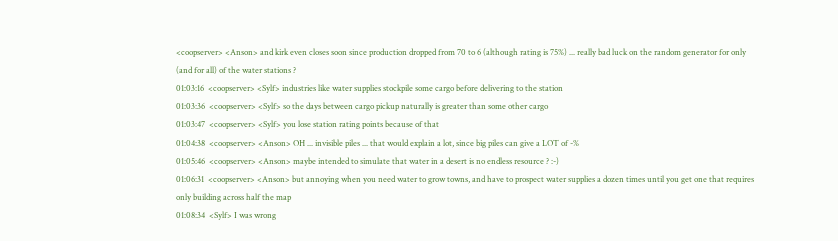<coopserver> <Anson> and kirk even closes soon since production dropped from 70 to 6 (although rating is 75%) ... really bad luck on the random generator for only (and for all) of the water stations ?
01:03:16  <coopserver> <Sylf> industries like water supplies stockpile some cargo before delivering to the station
01:03:36  <coopserver> <Sylf> so the days between cargo pickup naturally is greater than some other cargo
01:03:47  <coopserver> <Sylf> you lose station rating points because of that
01:04:38  <coopserver> <Anson> OH ... invisible piles ... that would explain a lot, since big piles can give a LOT of -%
01:05:46  <coopserver> <Anson> maybe intended to simulate that water in a desert is no endless resource ? :-)
01:06:31  <coopserver> <Anson> but annoying when you need water to grow towns, and have to prospect water supplies a dozen times until you get one that requires only building across half the map
01:08:34  <Sylf> I was wrong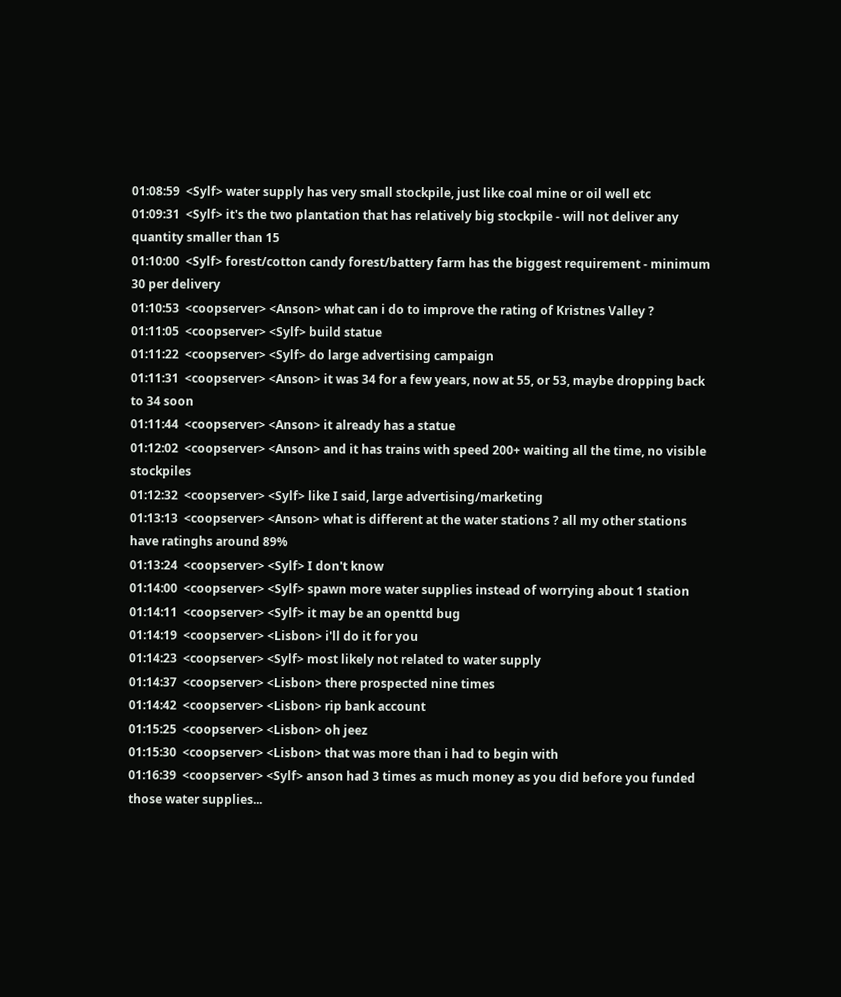01:08:59  <Sylf> water supply has very small stockpile, just like coal mine or oil well etc
01:09:31  <Sylf> it's the two plantation that has relatively big stockpile - will not deliver any quantity smaller than 15
01:10:00  <Sylf> forest/cotton candy forest/battery farm has the biggest requirement - minimum 30 per delivery
01:10:53  <coopserver> <Anson> what can i do to improve the rating of Kristnes Valley ?
01:11:05  <coopserver> <Sylf> build statue
01:11:22  <coopserver> <Sylf> do large advertising campaign
01:11:31  <coopserver> <Anson> it was 34 for a few years, now at 55, or 53, maybe dropping back to 34 soon
01:11:44  <coopserver> <Anson> it already has a statue
01:12:02  <coopserver> <Anson> and it has trains with speed 200+ waiting all the time, no visible stockpiles
01:12:32  <coopserver> <Sylf> like I said, large advertising/marketing
01:13:13  <coopserver> <Anson> what is different at the water stations ? all my other stations have ratinghs around 89%
01:13:24  <coopserver> <Sylf> I don't know
01:14:00  <coopserver> <Sylf> spawn more water supplies instead of worrying about 1 station
01:14:11  <coopserver> <Sylf> it may be an openttd bug
01:14:19  <coopserver> <Lisbon> i'll do it for you
01:14:23  <coopserver> <Sylf> most likely not related to water supply
01:14:37  <coopserver> <Lisbon> there prospected nine times
01:14:42  <coopserver> <Lisbon> rip bank account
01:15:25  <coopserver> <Lisbon> oh jeez
01:15:30  <coopserver> <Lisbon> that was more than i had to begin with
01:16:39  <coopserver> <Sylf> anson had 3 times as much money as you did before you funded those water supplies...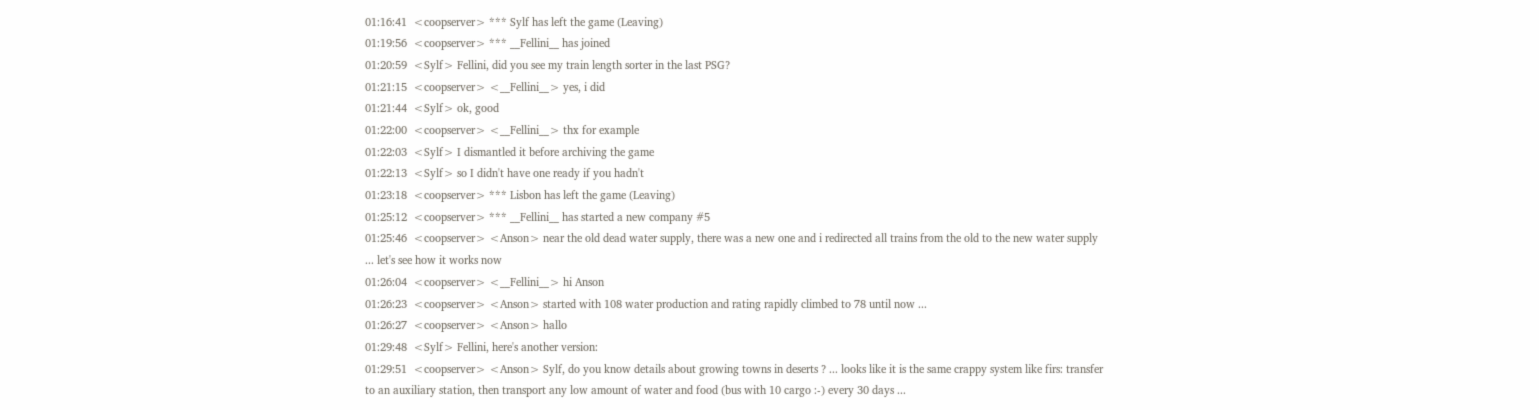01:16:41  <coopserver> *** Sylf has left the game (Leaving)
01:19:56  <coopserver> *** __Fellini__ has joined
01:20:59  <Sylf> Fellini, did you see my train length sorter in the last PSG?
01:21:15  <coopserver> <__Fellini__> yes, i did
01:21:44  <Sylf> ok, good
01:22:00  <coopserver> <__Fellini__> thx for example
01:22:03  <Sylf> I dismantled it before archiving the game
01:22:13  <Sylf> so I didn't have one ready if you hadn't
01:23:18  <coopserver> *** Lisbon has left the game (Leaving)
01:25:12  <coopserver> *** __Fellini__ has started a new company #5
01:25:46  <coopserver> <Anson> near the old dead water supply, there was a new one and i redirected all trains from the old to the new water supply ... let's see how it works now
01:26:04  <coopserver> <__Fellini__> hi Anson
01:26:23  <coopserver> <Anson> started with 108 water production and rating rapidly climbed to 78 until now ...
01:26:27  <coopserver> <Anson> hallo
01:29:48  <Sylf> Fellini, here's another version:
01:29:51  <coopserver> <Anson> Sylf, do you know details about growing towns in deserts ? ... looks like it is the same crappy system like firs: transfer to an auxiliary station, then transport any low amount of water and food (bus with 10 cargo :-) every 30 days ...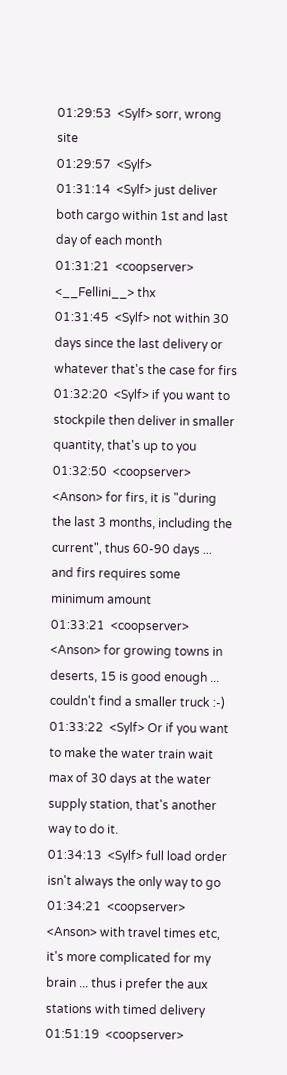01:29:53  <Sylf> sorr, wrong site
01:29:57  <Sylf>
01:31:14  <Sylf> just deliver both cargo within 1st and last day of each month
01:31:21  <coopserver> <__Fellini__> thx
01:31:45  <Sylf> not within 30 days since the last delivery or whatever that's the case for firs
01:32:20  <Sylf> if you want to stockpile then deliver in smaller quantity, that's up to you
01:32:50  <coopserver> <Anson> for firs, it is "during the last 3 months, including the current", thus 60-90 days ... and firs requires some minimum amount
01:33:21  <coopserver> <Anson> for growing towns in deserts, 15 is good enough ... couldn't find a smaller truck :-)
01:33:22  <Sylf> Or if you want to make the water train wait max of 30 days at the water supply station, that's another way to do it.
01:34:13  <Sylf> full load order isn't always the only way to go
01:34:21  <coopserver> <Anson> with travel times etc, it's more complicated for my brain ... thus i prefer the aux stations with timed delivery
01:51:19  <coopserver>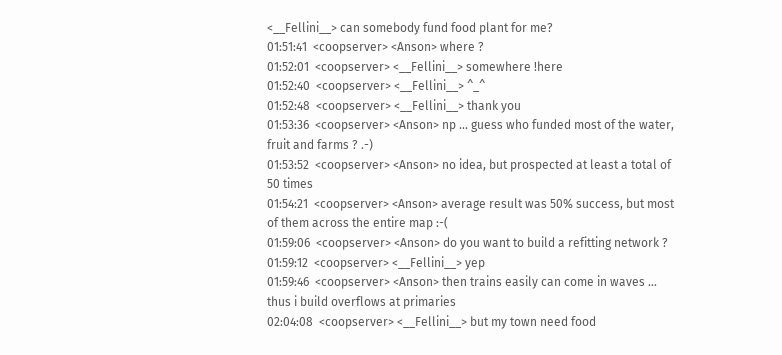<__Fellini__> can somebody fund food plant for me?
01:51:41  <coopserver> <Anson> where ?
01:52:01  <coopserver> <__Fellini__> somewhere !here
01:52:40  <coopserver> <__Fellini__> ^_^
01:52:48  <coopserver> <__Fellini__> thank you
01:53:36  <coopserver> <Anson> np ... guess who funded most of the water, fruit and farms ? .-)
01:53:52  <coopserver> <Anson> no idea, but prospected at least a total of 50 times
01:54:21  <coopserver> <Anson> average result was 50% success, but most of them across the entire map :-(
01:59:06  <coopserver> <Anson> do you want to build a refitting network ?
01:59:12  <coopserver> <__Fellini__> yep
01:59:46  <coopserver> <Anson> then trains easily can come in waves ... thus i build overflows at primaries
02:04:08  <coopserver> <__Fellini__> but my town need food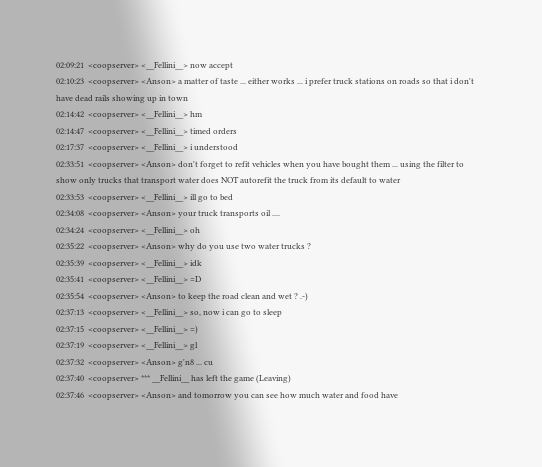02:09:21  <coopserver> <__Fellini__> now accept
02:10:23  <coopserver> <Anson> a matter of taste ... either works ... i prefer truck stations on roads so that i don't have dead rails showing up in town
02:14:42  <coopserver> <__Fellini__> hm
02:14:47  <coopserver> <__Fellini__> timed orders
02:17:37  <coopserver> <__Fellini__> i understood
02:33:51  <coopserver> <Anson> don't forget to refit vehicles when you have bought them ... using the filter to show only trucks that transport water does NOT autorefit the truck from its default to water
02:33:53  <coopserver> <__Fellini__> ill go to bed
02:34:08  <coopserver> <Anson> your truck transports oil ....
02:34:24  <coopserver> <__Fellini__> oh
02:35:22  <coopserver> <Anson> why do you use two water trucks ?
02:35:39  <coopserver> <__Fellini__> idk
02:35:41  <coopserver> <__Fellini__> =D
02:35:54  <coopserver> <Anson> to keep the road clean and wet ? .-)
02:37:13  <coopserver> <__Fellini__> so, now i can go to sleep
02:37:15  <coopserver> <__Fellini__> =)
02:37:19  <coopserver> <__Fellini__> gl
02:37:32  <coopserver> <Anson> g'n8 ... cu
02:37:40  <coopserver> *** __Fellini__ has left the game (Leaving)
02:37:46  <coopserver> <Anson> and tomorrow you can see how much water and food have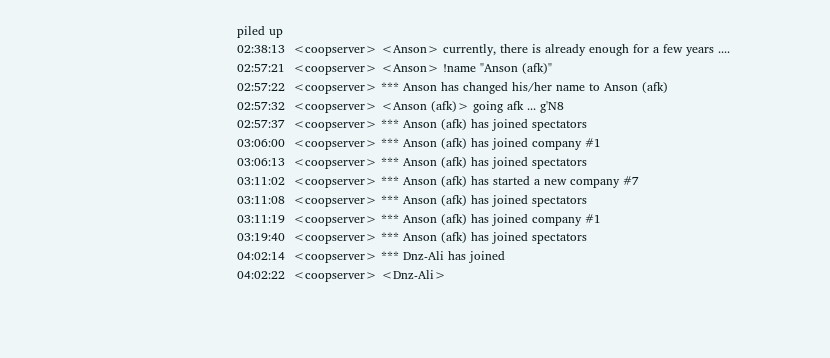piled up
02:38:13  <coopserver> <Anson> currently, there is already enough for a few years ....
02:57:21  <coopserver> <Anson> !name "Anson (afk)"
02:57:22  <coopserver> *** Anson has changed his/her name to Anson (afk)
02:57:32  <coopserver> <Anson (afk)> going afk ... g'N8
02:57:37  <coopserver> *** Anson (afk) has joined spectators
03:06:00  <coopserver> *** Anson (afk) has joined company #1
03:06:13  <coopserver> *** Anson (afk) has joined spectators
03:11:02  <coopserver> *** Anson (afk) has started a new company #7
03:11:08  <coopserver> *** Anson (afk) has joined spectators
03:11:19  <coopserver> *** Anson (afk) has joined company #1
03:19:40  <coopserver> *** Anson (afk) has joined spectators
04:02:14  <coopserver> *** Dnz-Ali has joined
04:02:22  <coopserver> <Dnz-Ali>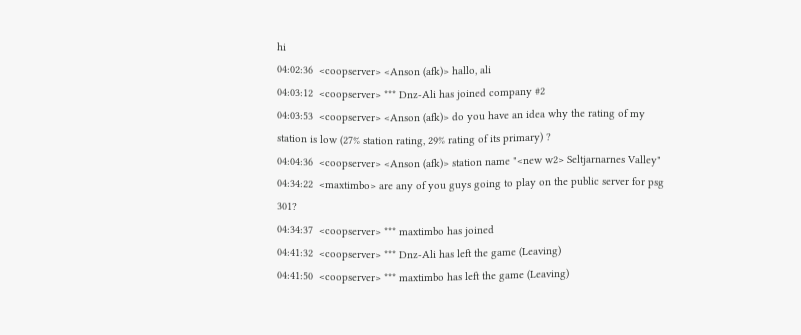hi
04:02:36  <coopserver> <Anson (afk)> hallo, ali
04:03:12  <coopserver> *** Dnz-Ali has joined company #2
04:03:53  <coopserver> <Anson (afk)> do you have an idea why the rating of my station is low (27% station rating, 29% rating of its primary) ?
04:04:36  <coopserver> <Anson (afk)> station name "<new w2> Seltjarnarnes Valley"
04:34:22  <maxtimbo> are any of you guys going to play on the public server for psg 301?
04:34:37  <coopserver> *** maxtimbo has joined
04:41:32  <coopserver> *** Dnz-Ali has left the game (Leaving)
04:41:50  <coopserver> *** maxtimbo has left the game (Leaving)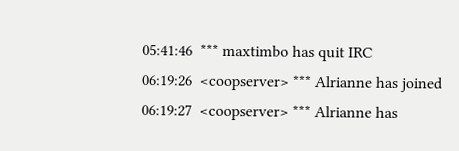05:41:46  *** maxtimbo has quit IRC
06:19:26  <coopserver> *** Alrianne has joined
06:19:27  <coopserver> *** Alrianne has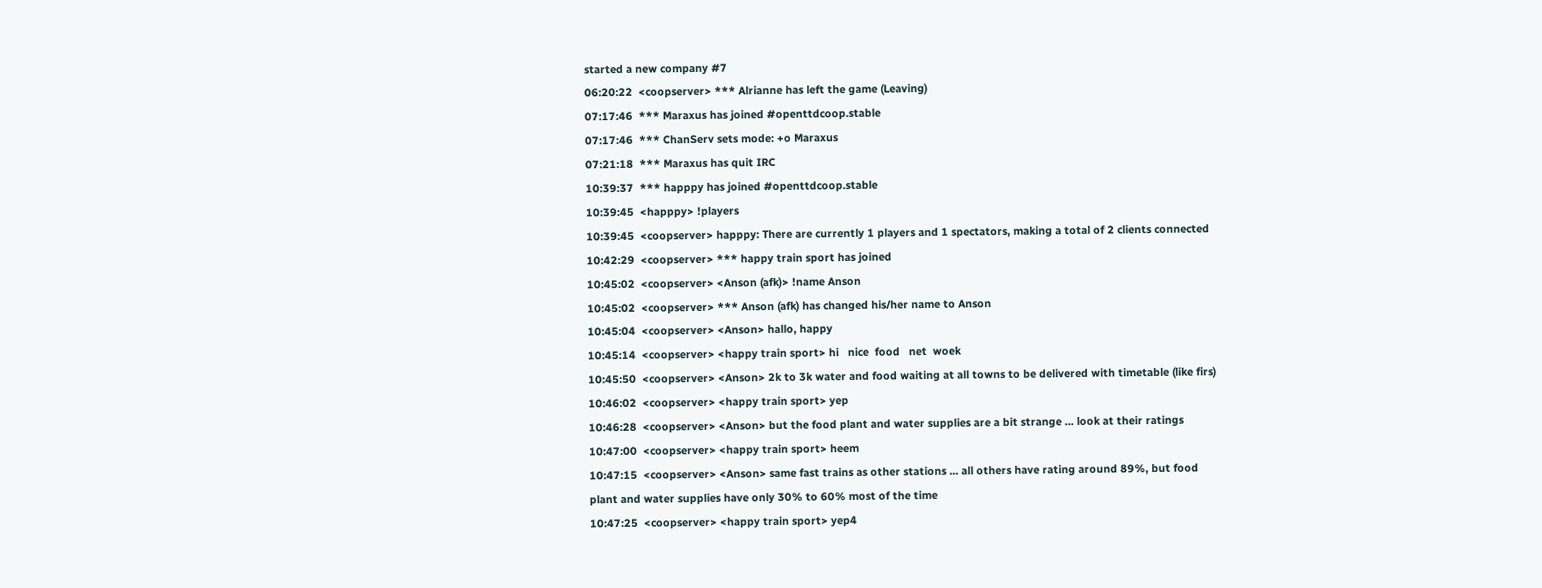started a new company #7
06:20:22  <coopserver> *** Alrianne has left the game (Leaving)
07:17:46  *** Maraxus has joined #openttdcoop.stable
07:17:46  *** ChanServ sets mode: +o Maraxus
07:21:18  *** Maraxus has quit IRC
10:39:37  *** happpy has joined #openttdcoop.stable
10:39:45  <happpy> !players
10:39:45  <coopserver> happpy: There are currently 1 players and 1 spectators, making a total of 2 clients connected
10:42:29  <coopserver> *** happy train sport has joined
10:45:02  <coopserver> <Anson (afk)> !name Anson
10:45:02  <coopserver> *** Anson (afk) has changed his/her name to Anson
10:45:04  <coopserver> <Anson> hallo, happy
10:45:14  <coopserver> <happy train sport> hi   nice  food   net  woek
10:45:50  <coopserver> <Anson> 2k to 3k water and food waiting at all towns to be delivered with timetable (like firs)
10:46:02  <coopserver> <happy train sport> yep
10:46:28  <coopserver> <Anson> but the food plant and water supplies are a bit strange ... look at their ratings
10:47:00  <coopserver> <happy train sport> heem
10:47:15  <coopserver> <Anson> same fast trains as other stations ... all others have rating around 89%, but food plant and water supplies have only 30% to 60% most of the time
10:47:25  <coopserver> <happy train sport> yep4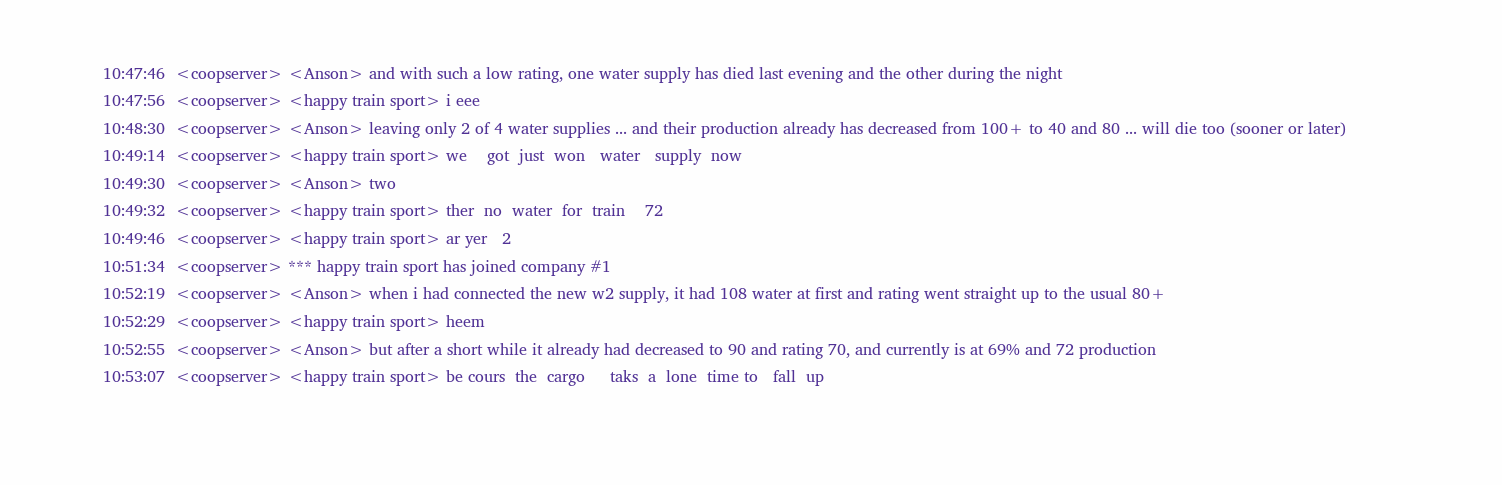10:47:46  <coopserver> <Anson> and with such a low rating, one water supply has died last evening and the other during the night
10:47:56  <coopserver> <happy train sport> i eee
10:48:30  <coopserver> <Anson> leaving only 2 of 4 water supplies ... and their production already has decreased from 100+ to 40 and 80 ... will die too (sooner or later)
10:49:14  <coopserver> <happy train sport> we    got  just  won   water   supply  now
10:49:30  <coopserver> <Anson> two
10:49:32  <coopserver> <happy train sport> ther  no  water  for  train    72
10:49:46  <coopserver> <happy train sport> ar yer   2
10:51:34  <coopserver> *** happy train sport has joined company #1
10:52:19  <coopserver> <Anson> when i had connected the new w2 supply, it had 108 water at first and rating went straight up to the usual 80+
10:52:29  <coopserver> <happy train sport> heem
10:52:55  <coopserver> <Anson> but after a short while it already had decreased to 90 and rating 70, and currently is at 69% and 72 production
10:53:07  <coopserver> <happy train sport> be cours  the  cargo     taks  a  lone  time to   fall  up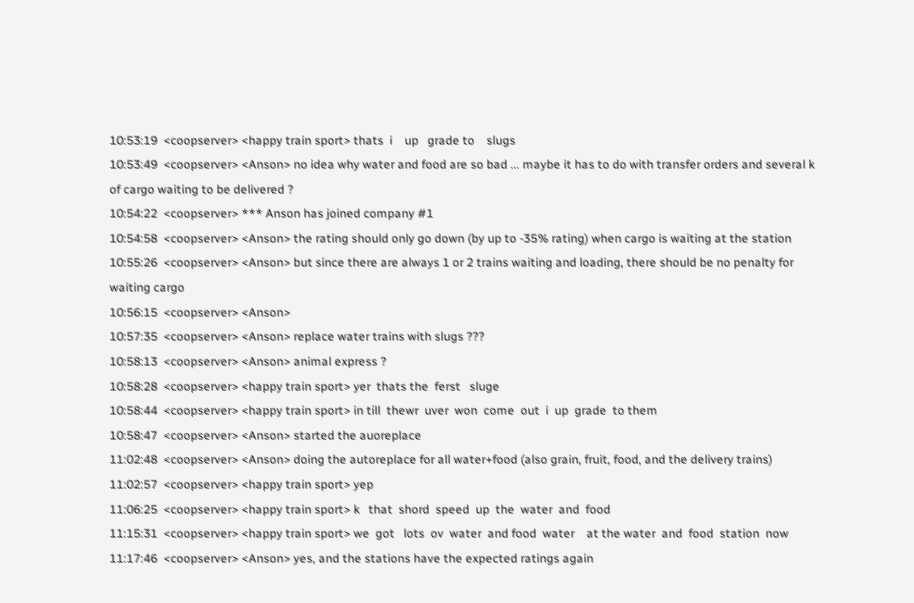10:53:19  <coopserver> <happy train sport> thats  i    up   grade to    slugs
10:53:49  <coopserver> <Anson> no idea why water and food are so bad ... maybe it has to do with transfer orders and several k of cargo waiting to be delivered ?
10:54:22  <coopserver> *** Anson has joined company #1
10:54:58  <coopserver> <Anson> the rating should only go down (by up to -35% rating) when cargo is waiting at the station
10:55:26  <coopserver> <Anson> but since there are always 1 or 2 trains waiting and loading, there should be no penalty for waiting cargo
10:56:15  <coopserver> <Anson>
10:57:35  <coopserver> <Anson> replace water trains with slugs ???
10:58:13  <coopserver> <Anson> animal express ?
10:58:28  <coopserver> <happy train sport> yer  thats the  ferst   sluge
10:58:44  <coopserver> <happy train sport> in till  thewr  uver  won  come  out  i  up  grade  to them
10:58:47  <coopserver> <Anson> started the auoreplace
11:02:48  <coopserver> <Anson> doing the autoreplace for all water+food (also grain, fruit, food, and the delivery trains)
11:02:57  <coopserver> <happy train sport> yep
11:06:25  <coopserver> <happy train sport> k   that  shord  speed  up  the  water  and  food
11:15:31  <coopserver> <happy train sport> we  got   lots  ov  water  and food  water    at the water  and  food  station  now
11:17:46  <coopserver> <Anson> yes, and the stations have the expected ratings again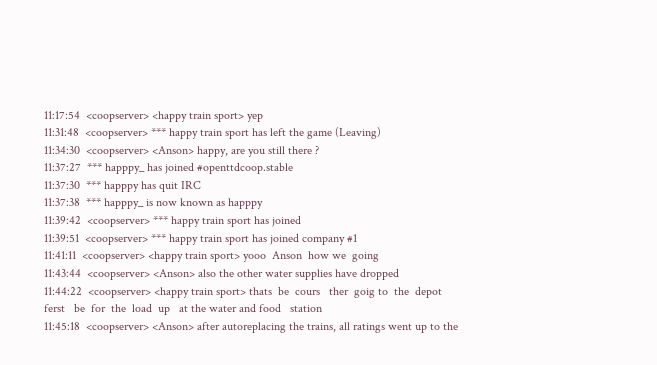11:17:54  <coopserver> <happy train sport> yep
11:31:48  <coopserver> *** happy train sport has left the game (Leaving)
11:34:30  <coopserver> <Anson> happy, are you still there ?
11:37:27  *** happpy_ has joined #openttdcoop.stable
11:37:30  *** happpy has quit IRC
11:37:38  *** happpy_ is now known as happpy
11:39:42  <coopserver> *** happy train sport has joined
11:39:51  <coopserver> *** happy train sport has joined company #1
11:41:11  <coopserver> <happy train sport> yooo  Anson  how we  going
11:43:44  <coopserver> <Anson> also the other water supplies have dropped
11:44:22  <coopserver> <happy train sport> thats  be  cours   ther  goig to  the  depot  ferst   be  for  the  load  up   at the water and food   station
11:45:18  <coopserver> <Anson> after autoreplacing the trains, all ratings went up to the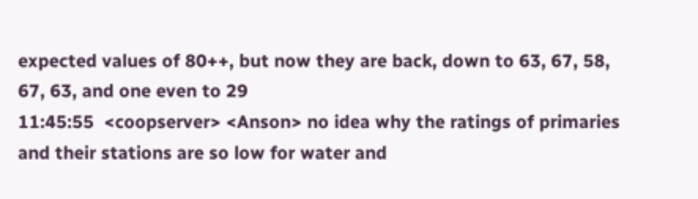expected values of 80++, but now they are back, down to 63, 67, 58, 67, 63, and one even to 29
11:45:55  <coopserver> <Anson> no idea why the ratings of primaries and their stations are so low for water and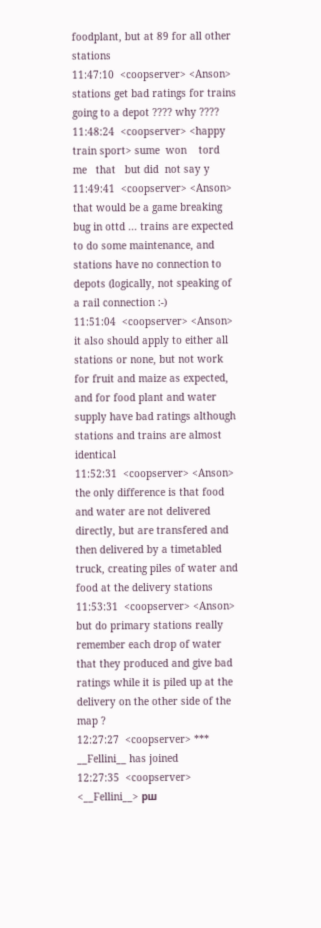foodplant, but at 89 for all other stations
11:47:10  <coopserver> <Anson> stations get bad ratings for trains going to a depot ???? why ????
11:48:24  <coopserver> <happy train sport> sume  won    tord  me   that   but did  not say y
11:49:41  <coopserver> <Anson> that would be a game breaking bug in ottd ... trains are expected to do some maintenance, and stations have no connection to depots (logically, not speaking of a rail connection :-)
11:51:04  <coopserver> <Anson> it also should apply to either all stations or none, but not work for fruit and maize as expected, and for food plant and water supply have bad ratings although stations and trains are almost identical
11:52:31  <coopserver> <Anson> the only difference is that food and water are not delivered directly, but are transfered and then delivered by a timetabled truck, creating piles of water and food at the delivery stations
11:53:31  <coopserver> <Anson> but do primary stations really remember each drop of water that they produced and give bad ratings while it is piled up at the delivery on the other side of the map ?
12:27:27  <coopserver> *** __Fellini__ has joined
12:27:35  <coopserver> <__Fellini__> рш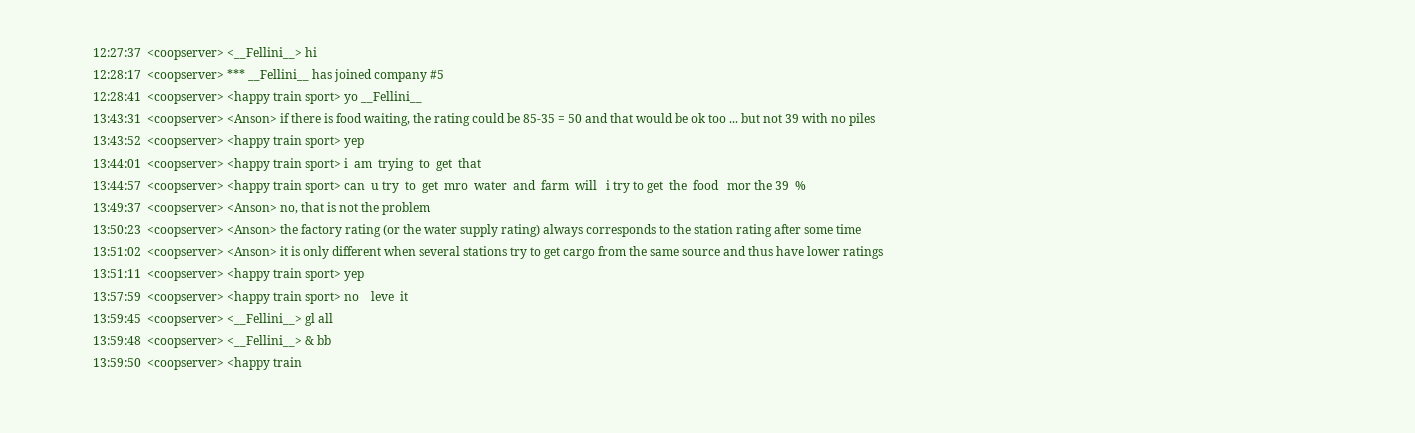12:27:37  <coopserver> <__Fellini__> hi
12:28:17  <coopserver> *** __Fellini__ has joined company #5
12:28:41  <coopserver> <happy train sport> yo __Fellini__
13:43:31  <coopserver> <Anson> if there is food waiting, the rating could be 85-35 = 50 and that would be ok too ... but not 39 with no piles
13:43:52  <coopserver> <happy train sport> yep
13:44:01  <coopserver> <happy train sport> i  am  trying  to  get  that
13:44:57  <coopserver> <happy train sport> can  u try  to  get  mro  water  and  farm  will   i try to get  the  food   mor the 39  %
13:49:37  <coopserver> <Anson> no, that is not the problem
13:50:23  <coopserver> <Anson> the factory rating (or the water supply rating) always corresponds to the station rating after some time
13:51:02  <coopserver> <Anson> it is only different when several stations try to get cargo from the same source and thus have lower ratings
13:51:11  <coopserver> <happy train sport> yep
13:57:59  <coopserver> <happy train sport> no    leve  it
13:59:45  <coopserver> <__Fellini__> gl all
13:59:48  <coopserver> <__Fellini__> & bb
13:59:50  <coopserver> <happy train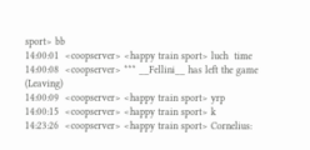sport> bb
14:00:01  <coopserver> <happy train sport> luch  time
14:00:08  <coopserver> *** __Fellini__ has left the game (Leaving)
14:00:09  <coopserver> <happy train sport> yrp
14:00:15  <coopserver> <happy train sport> k
14:23:26  <coopserver> <happy train sport> Cornelius: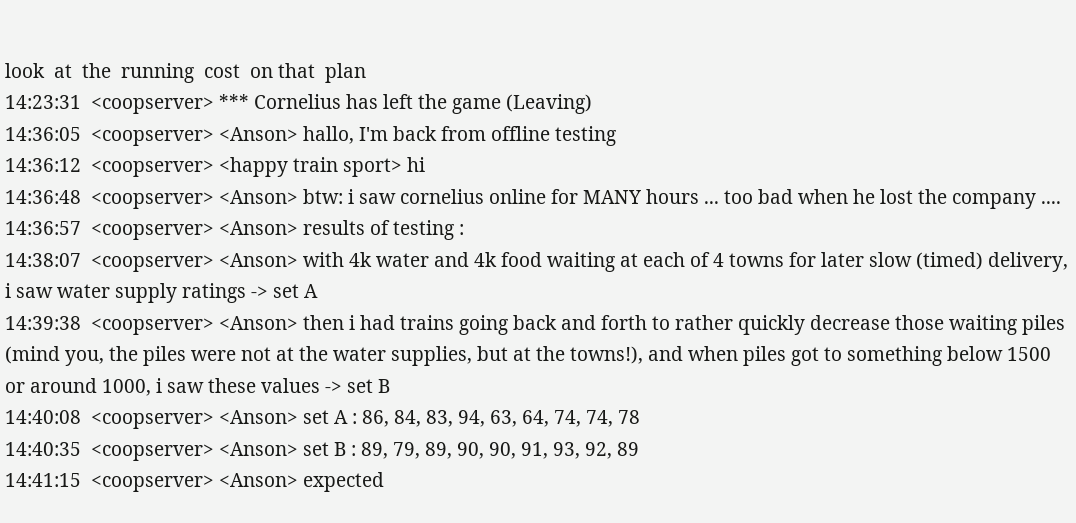look  at  the  running  cost  on that  plan
14:23:31  <coopserver> *** Cornelius has left the game (Leaving)
14:36:05  <coopserver> <Anson> hallo, I'm back from offline testing
14:36:12  <coopserver> <happy train sport> hi
14:36:48  <coopserver> <Anson> btw: i saw cornelius online for MANY hours ... too bad when he lost the company ....
14:36:57  <coopserver> <Anson> results of testing :
14:38:07  <coopserver> <Anson> with 4k water and 4k food waiting at each of 4 towns for later slow (timed) delivery, i saw water supply ratings -> set A
14:39:38  <coopserver> <Anson> then i had trains going back and forth to rather quickly decrease those waiting piles (mind you, the piles were not at the water supplies, but at the towns!), and when piles got to something below 1500 or around 1000, i saw these values -> set B
14:40:08  <coopserver> <Anson> set A : 86, 84, 83, 94, 63, 64, 74, 74, 78
14:40:35  <coopserver> <Anson> set B : 89, 79, 89, 90, 90, 91, 93, 92, 89
14:41:15  <coopserver> <Anson> expected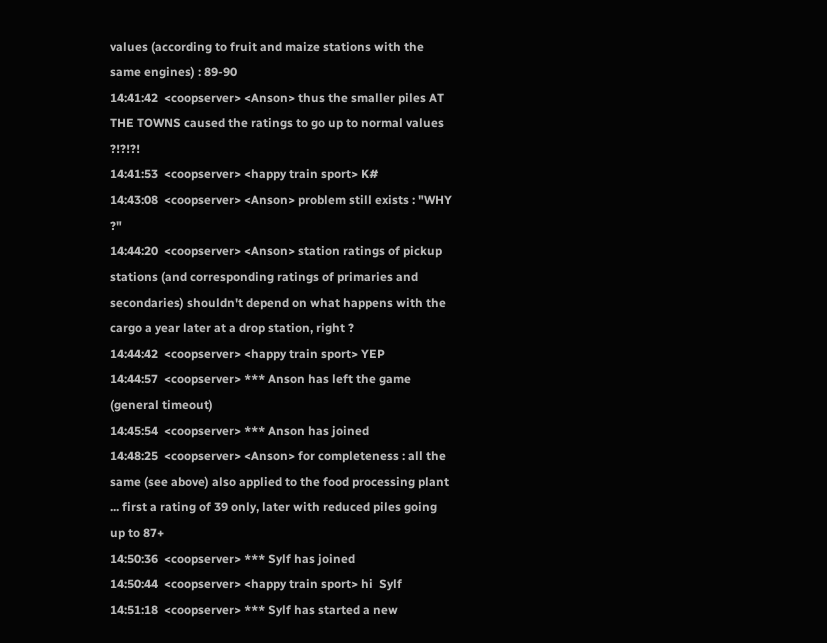values (according to fruit and maize stations with the same engines) : 89-90
14:41:42  <coopserver> <Anson> thus the smaller piles AT THE TOWNS caused the ratings to go up to normal values ?!?!?!
14:41:53  <coopserver> <happy train sport> K#
14:43:08  <coopserver> <Anson> problem still exists : "WHY ?"
14:44:20  <coopserver> <Anson> station ratings of pickup stations (and corresponding ratings of primaries and secondaries) shouldn't depend on what happens with the cargo a year later at a drop station, right ?
14:44:42  <coopserver> <happy train sport> YEP
14:44:57  <coopserver> *** Anson has left the game (general timeout)
14:45:54  <coopserver> *** Anson has joined
14:48:25  <coopserver> <Anson> for completeness : all the same (see above) also applied to the food processing plant ... first a rating of 39 only, later with reduced piles going up to 87+
14:50:36  <coopserver> *** Sylf has joined
14:50:44  <coopserver> <happy train sport> hi  Sylf
14:51:18  <coopserver> *** Sylf has started a new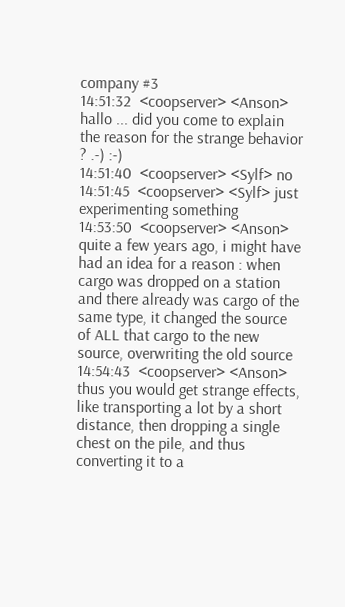company #3
14:51:32  <coopserver> <Anson> hallo ... did you come to explain the reason for the strange behavior ? .-) :-)
14:51:40  <coopserver> <Sylf> no
14:51:45  <coopserver> <Sylf> just experimenting something
14:53:50  <coopserver> <Anson> quite a few years ago, i might have had an idea for a reason : when cargo was dropped on a station and there already was cargo of the same type, it changed the source of ALL that cargo to the new source, overwriting the old source
14:54:43  <coopserver> <Anson> thus you would get strange effects, like transporting a lot by a short distance, then dropping a single chest on the pile, and thus converting it to a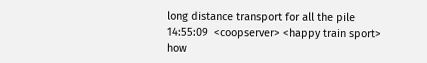long distance transport for all the pile
14:55:09  <coopserver> <happy train sport> how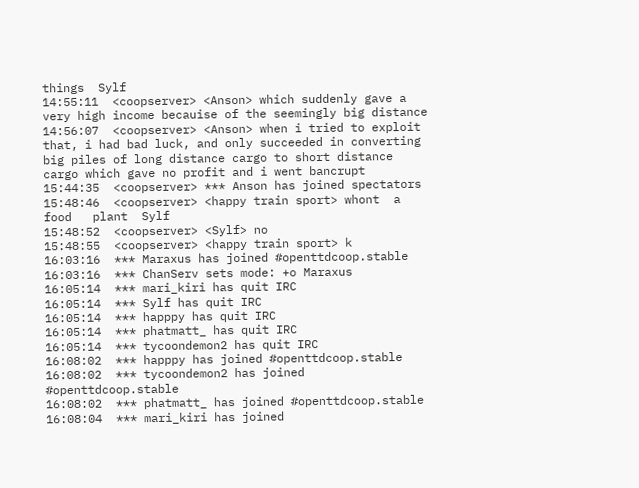things  Sylf
14:55:11  <coopserver> <Anson> which suddenly gave a very high income becauise of the seemingly big distance
14:56:07  <coopserver> <Anson> when i tried to exploit that, i had bad luck, and only succeeded in converting big piles of long distance cargo to short distance cargo which gave no profit and i went bancrupt
15:44:35  <coopserver> *** Anson has joined spectators
15:48:46  <coopserver> <happy train sport> whont  a  food   plant  Sylf
15:48:52  <coopserver> <Sylf> no
15:48:55  <coopserver> <happy train sport> k
16:03:16  *** Maraxus has joined #openttdcoop.stable
16:03:16  *** ChanServ sets mode: +o Maraxus
16:05:14  *** mari_kiri has quit IRC
16:05:14  *** Sylf has quit IRC
16:05:14  *** happpy has quit IRC
16:05:14  *** phatmatt_ has quit IRC
16:05:14  *** tycoondemon2 has quit IRC
16:08:02  *** happpy has joined #openttdcoop.stable
16:08:02  *** tycoondemon2 has joined #openttdcoop.stable
16:08:02  *** phatmatt_ has joined #openttdcoop.stable
16:08:04  *** mari_kiri has joined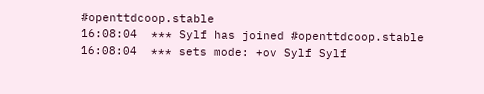#openttdcoop.stable
16:08:04  *** Sylf has joined #openttdcoop.stable
16:08:04  *** sets mode: +ov Sylf Sylf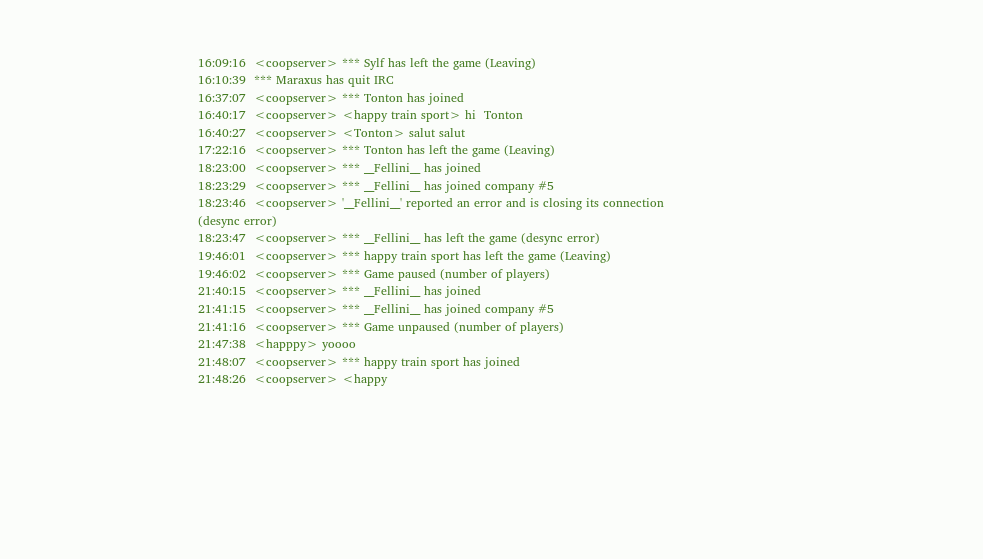16:09:16  <coopserver> *** Sylf has left the game (Leaving)
16:10:39  *** Maraxus has quit IRC
16:37:07  <coopserver> *** Tonton has joined
16:40:17  <coopserver> <happy train sport> hi  Tonton
16:40:27  <coopserver> <Tonton> salut salut
17:22:16  <coopserver> *** Tonton has left the game (Leaving)
18:23:00  <coopserver> *** __Fellini__ has joined
18:23:29  <coopserver> *** __Fellini__ has joined company #5
18:23:46  <coopserver> '__Fellini__' reported an error and is closing its connection (desync error)
18:23:47  <coopserver> *** __Fellini__ has left the game (desync error)
19:46:01  <coopserver> *** happy train sport has left the game (Leaving)
19:46:02  <coopserver> *** Game paused (number of players)
21:40:15  <coopserver> *** __Fellini__ has joined
21:41:15  <coopserver> *** __Fellini__ has joined company #5
21:41:16  <coopserver> *** Game unpaused (number of players)
21:47:38  <happpy> yoooo
21:48:07  <coopserver> *** happy train sport has joined
21:48:26  <coopserver> <happy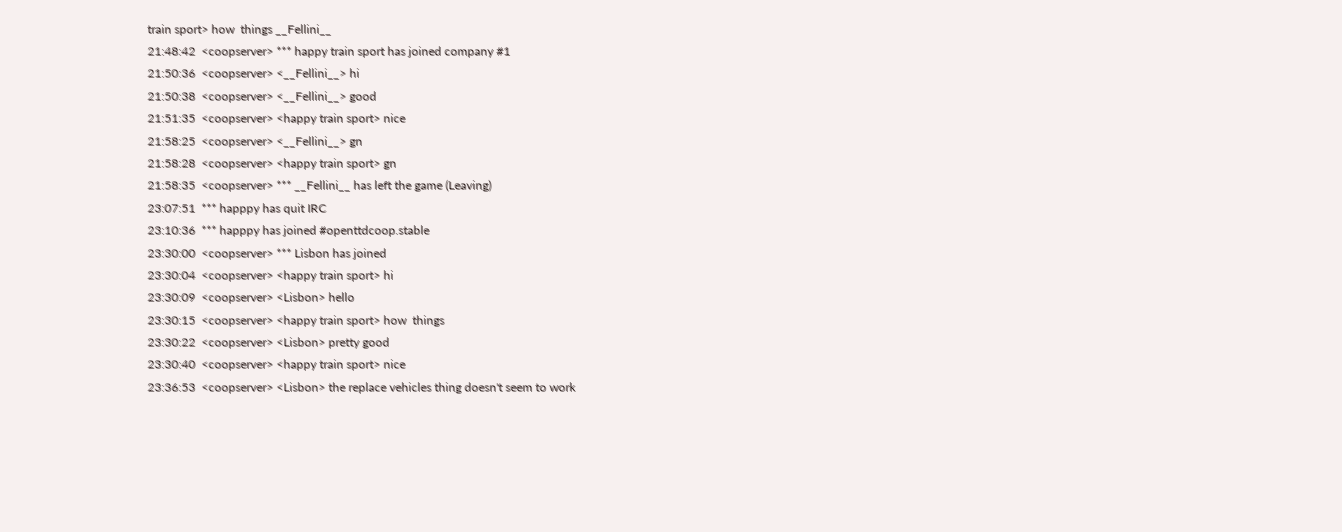train sport> how  things __Fellini__
21:48:42  <coopserver> *** happy train sport has joined company #1
21:50:36  <coopserver> <__Fellini__> hi
21:50:38  <coopserver> <__Fellini__> good
21:51:35  <coopserver> <happy train sport> nice
21:58:25  <coopserver> <__Fellini__> gn
21:58:28  <coopserver> <happy train sport> gn
21:58:35  <coopserver> *** __Fellini__ has left the game (Leaving)
23:07:51  *** happpy has quit IRC
23:10:36  *** happpy has joined #openttdcoop.stable
23:30:00  <coopserver> *** Lisbon has joined
23:30:04  <coopserver> <happy train sport> hi
23:30:09  <coopserver> <Lisbon> hello
23:30:15  <coopserver> <happy train sport> how  things
23:30:22  <coopserver> <Lisbon> pretty good
23:30:40  <coopserver> <happy train sport> nice
23:36:53  <coopserver> <Lisbon> the replace vehicles thing doesn't seem to work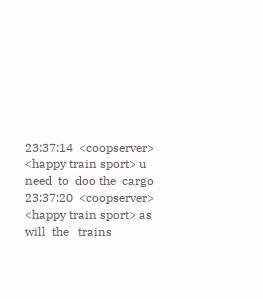23:37:14  <coopserver> <happy train sport> u  need  to  doo the  cargo
23:37:20  <coopserver> <happy train sport> as  will  the   trains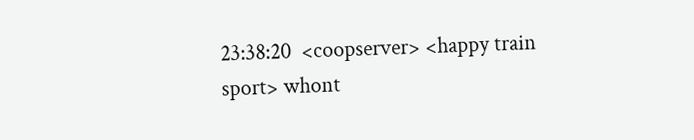23:38:20  <coopserver> <happy train sport> whont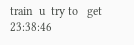train  u  try to   get
23:38:46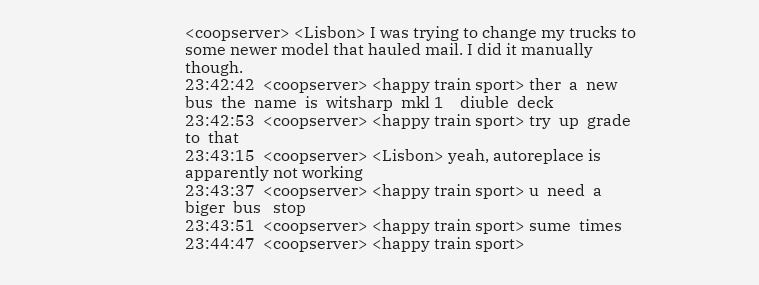<coopserver> <Lisbon> I was trying to change my trucks to some newer model that hauled mail. I did it manually though.
23:42:42  <coopserver> <happy train sport> ther  a  new  bus  the  name  is  witsharp  mkl 1    diuble  deck
23:42:53  <coopserver> <happy train sport> try  up  grade  to  that
23:43:15  <coopserver> <Lisbon> yeah, autoreplace is apparently not working
23:43:37  <coopserver> <happy train sport> u  need  a  biger  bus   stop
23:43:51  <coopserver> <happy train sport> sume  times
23:44:47  <coopserver> <happy train sport>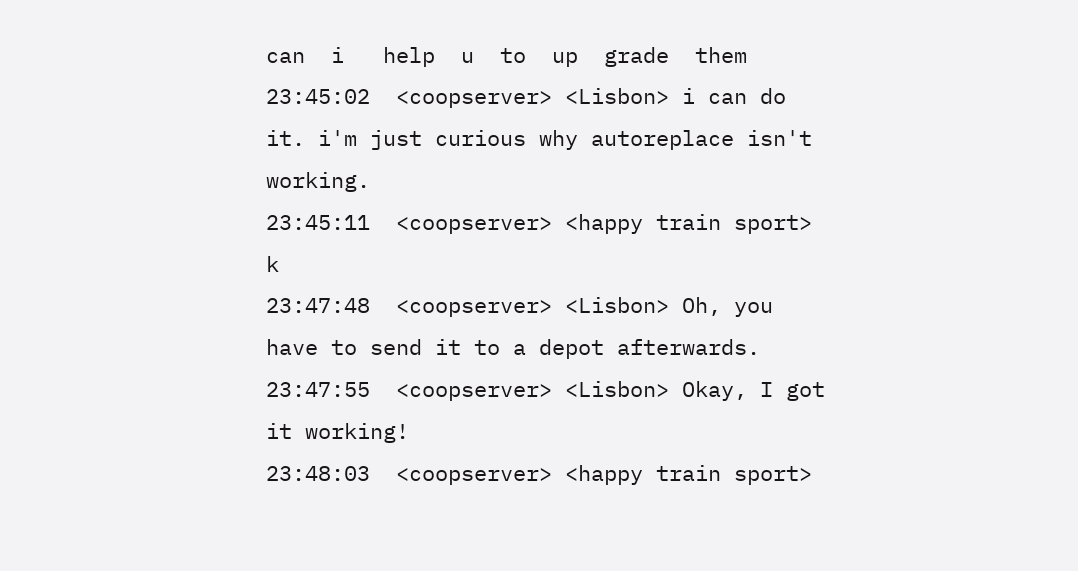can  i   help  u  to  up  grade  them
23:45:02  <coopserver> <Lisbon> i can do it. i'm just curious why autoreplace isn't working.
23:45:11  <coopserver> <happy train sport> k
23:47:48  <coopserver> <Lisbon> Oh, you have to send it to a depot afterwards.
23:47:55  <coopserver> <Lisbon> Okay, I got it working!
23:48:03  <coopserver> <happy train sport>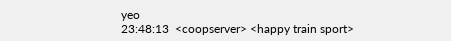yeo
23:48:13  <coopserver> <happy train sport>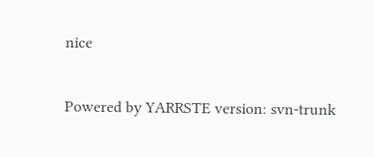nice

Powered by YARRSTE version: svn-trunk